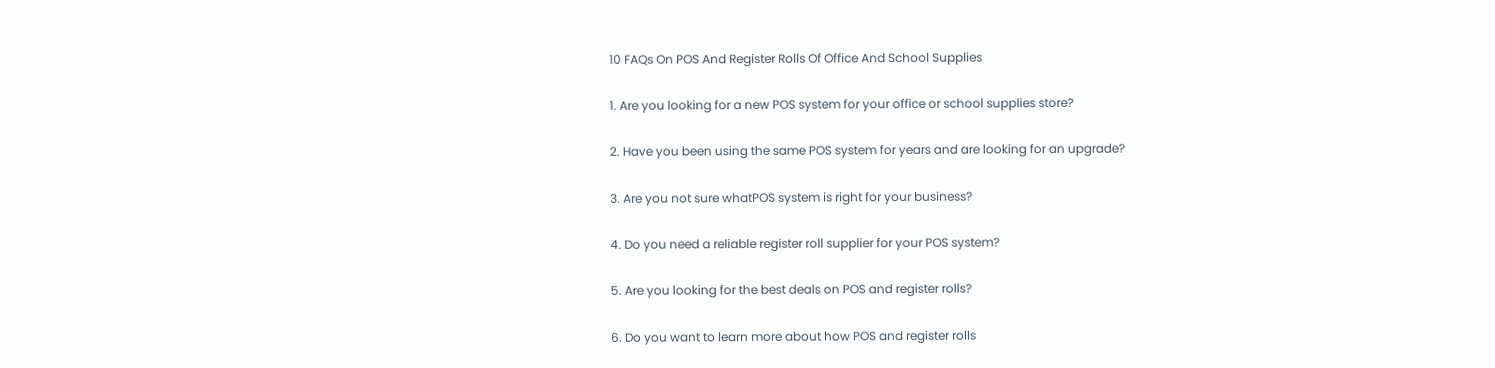10 FAQs On POS And Register Rolls Of Office And School Supplies

1. Are you looking for a new POS system for your office or school supplies store?

2. Have you been using the same POS system for years and are looking for an upgrade?

3. Are you not sure whatPOS system is right for your business?

4. Do you need a reliable register roll supplier for your POS system?

5. Are you looking for the best deals on POS and register rolls?

6. Do you want to learn more about how POS and register rolls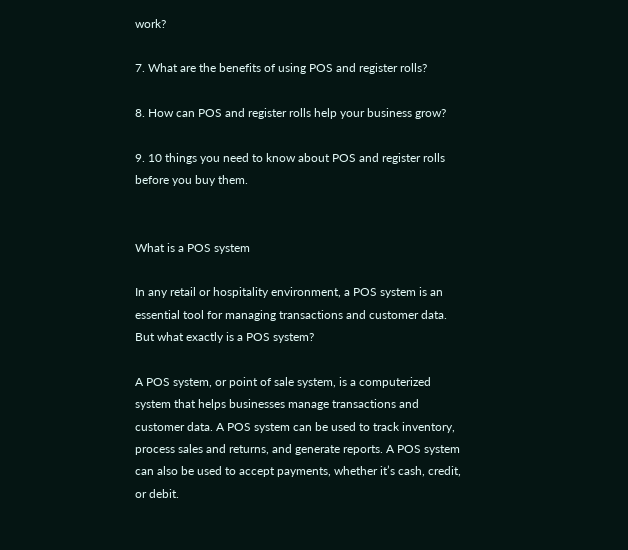work?

7. What are the benefits of using POS and register rolls?

8. How can POS and register rolls help your business grow?

9. 10 things you need to know about POS and register rolls before you buy them.


What is a POS system

In any retail or hospitality environment, a POS system is an essential tool for managing transactions and customer data. But what exactly is a POS system?

A POS system, or point of sale system, is a computerized system that helps businesses manage transactions and customer data. A POS system can be used to track inventory, process sales and returns, and generate reports. A POS system can also be used to accept payments, whether it’s cash, credit, or debit.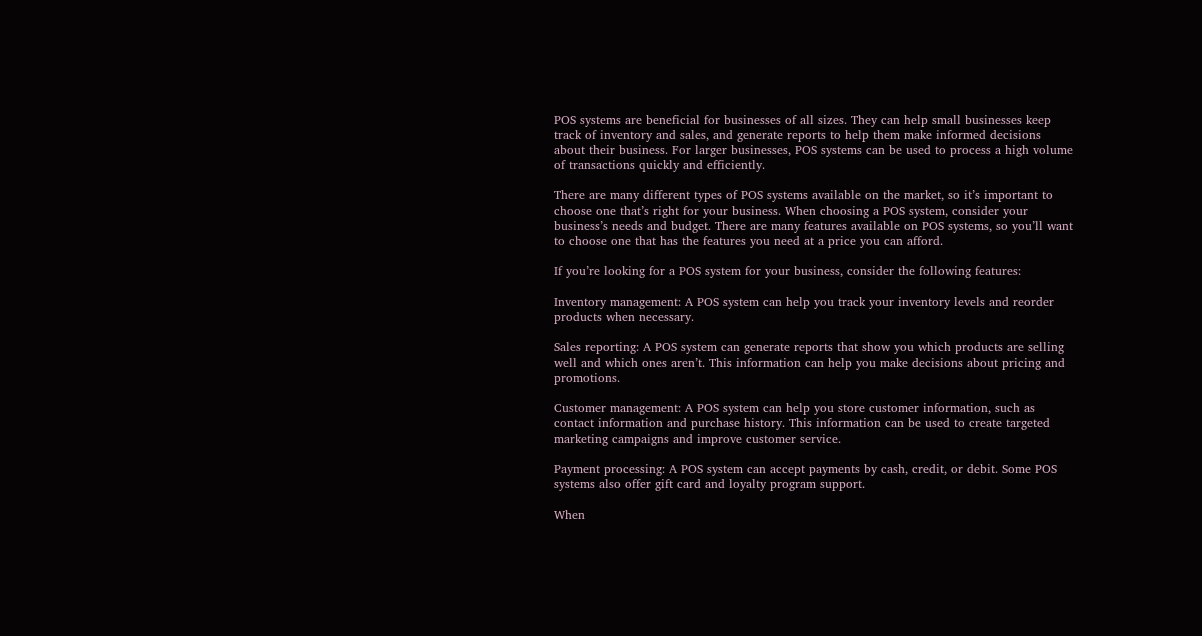POS systems are beneficial for businesses of all sizes. They can help small businesses keep track of inventory and sales, and generate reports to help them make informed decisions about their business. For larger businesses, POS systems can be used to process a high volume of transactions quickly and efficiently.

There are many different types of POS systems available on the market, so it’s important to choose one that’s right for your business. When choosing a POS system, consider your business’s needs and budget. There are many features available on POS systems, so you’ll want to choose one that has the features you need at a price you can afford.

If you’re looking for a POS system for your business, consider the following features:

Inventory management: A POS system can help you track your inventory levels and reorder products when necessary.

Sales reporting: A POS system can generate reports that show you which products are selling well and which ones aren’t. This information can help you make decisions about pricing and promotions.

Customer management: A POS system can help you store customer information, such as contact information and purchase history. This information can be used to create targeted marketing campaigns and improve customer service.

Payment processing: A POS system can accept payments by cash, credit, or debit. Some POS systems also offer gift card and loyalty program support.

When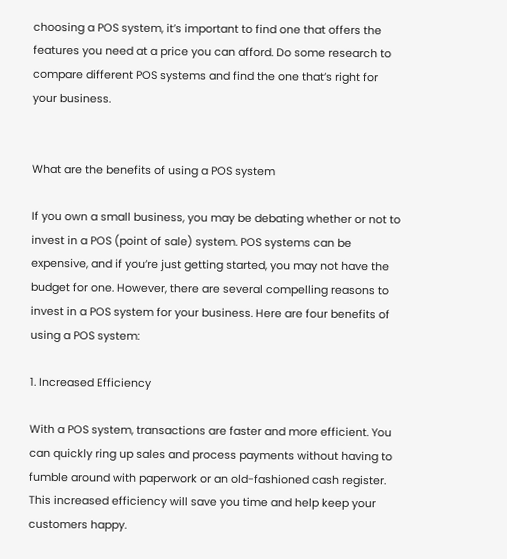choosing a POS system, it’s important to find one that offers the features you need at a price you can afford. Do some research to compare different POS systems and find the one that’s right for your business.


What are the benefits of using a POS system

If you own a small business, you may be debating whether or not to invest in a POS (point of sale) system. POS systems can be expensive, and if you’re just getting started, you may not have the budget for one. However, there are several compelling reasons to invest in a POS system for your business. Here are four benefits of using a POS system:

1. Increased Efficiency

With a POS system, transactions are faster and more efficient. You can quickly ring up sales and process payments without having to fumble around with paperwork or an old-fashioned cash register. This increased efficiency will save you time and help keep your customers happy.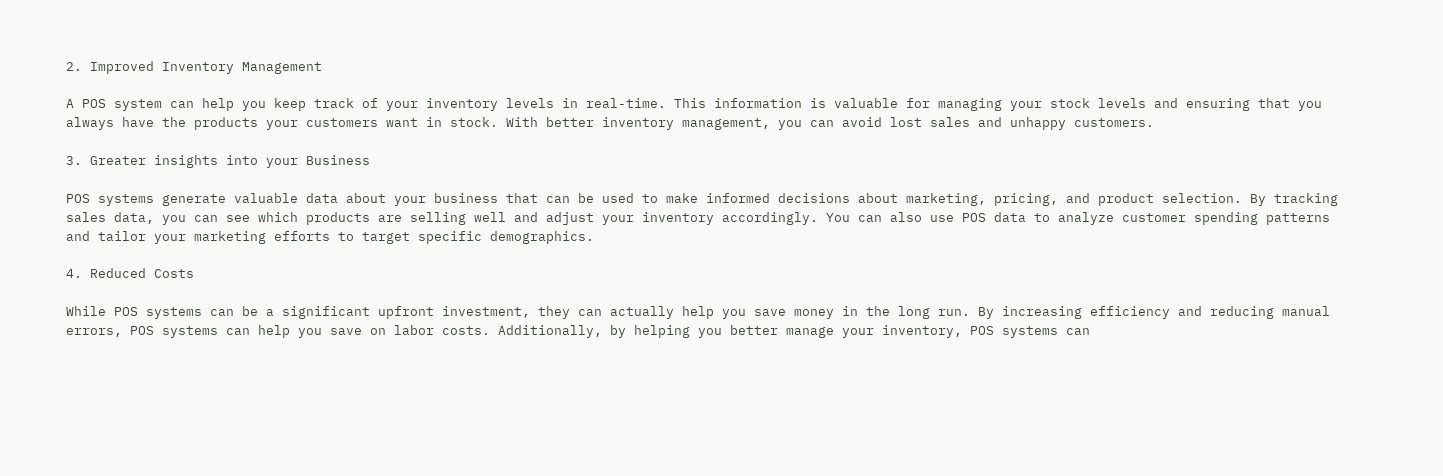2. Improved Inventory Management

A POS system can help you keep track of your inventory levels in real-time. This information is valuable for managing your stock levels and ensuring that you always have the products your customers want in stock. With better inventory management, you can avoid lost sales and unhappy customers.

3. Greater insights into your Business

POS systems generate valuable data about your business that can be used to make informed decisions about marketing, pricing, and product selection. By tracking sales data, you can see which products are selling well and adjust your inventory accordingly. You can also use POS data to analyze customer spending patterns and tailor your marketing efforts to target specific demographics.

4. Reduced Costs

While POS systems can be a significant upfront investment, they can actually help you save money in the long run. By increasing efficiency and reducing manual errors, POS systems can help you save on labor costs. Additionally, by helping you better manage your inventory, POS systems can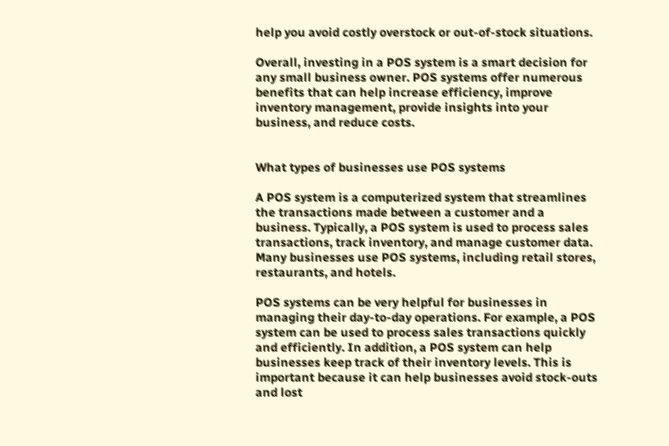help you avoid costly overstock or out-of-stock situations.

Overall, investing in a POS system is a smart decision for any small business owner. POS systems offer numerous benefits that can help increase efficiency, improve inventory management, provide insights into your business, and reduce costs.


What types of businesses use POS systems

A POS system is a computerized system that streamlines the transactions made between a customer and a business. Typically, a POS system is used to process sales transactions, track inventory, and manage customer data. Many businesses use POS systems, including retail stores, restaurants, and hotels.

POS systems can be very helpful for businesses in managing their day-to-day operations. For example, a POS system can be used to process sales transactions quickly and efficiently. In addition, a POS system can help businesses keep track of their inventory levels. This is important because it can help businesses avoid stock-outs and lost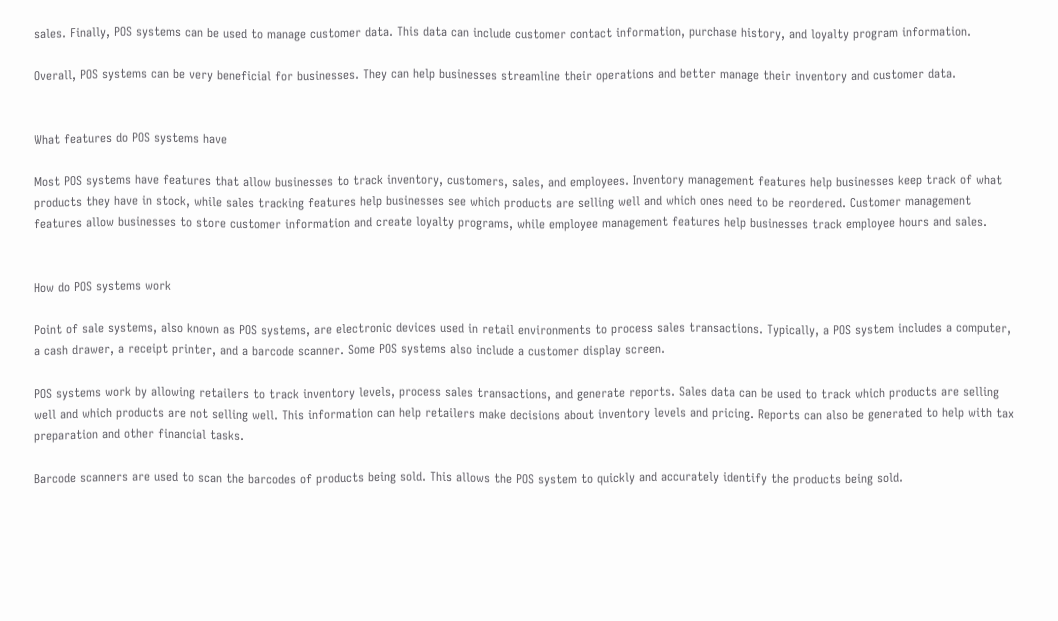sales. Finally, POS systems can be used to manage customer data. This data can include customer contact information, purchase history, and loyalty program information.

Overall, POS systems can be very beneficial for businesses. They can help businesses streamline their operations and better manage their inventory and customer data.


What features do POS systems have

Most POS systems have features that allow businesses to track inventory, customers, sales, and employees. Inventory management features help businesses keep track of what products they have in stock, while sales tracking features help businesses see which products are selling well and which ones need to be reordered. Customer management features allow businesses to store customer information and create loyalty programs, while employee management features help businesses track employee hours and sales.


How do POS systems work

Point of sale systems, also known as POS systems, are electronic devices used in retail environments to process sales transactions. Typically, a POS system includes a computer, a cash drawer, a receipt printer, and a barcode scanner. Some POS systems also include a customer display screen.

POS systems work by allowing retailers to track inventory levels, process sales transactions, and generate reports. Sales data can be used to track which products are selling well and which products are not selling well. This information can help retailers make decisions about inventory levels and pricing. Reports can also be generated to help with tax preparation and other financial tasks.

Barcode scanners are used to scan the barcodes of products being sold. This allows the POS system to quickly and accurately identify the products being sold.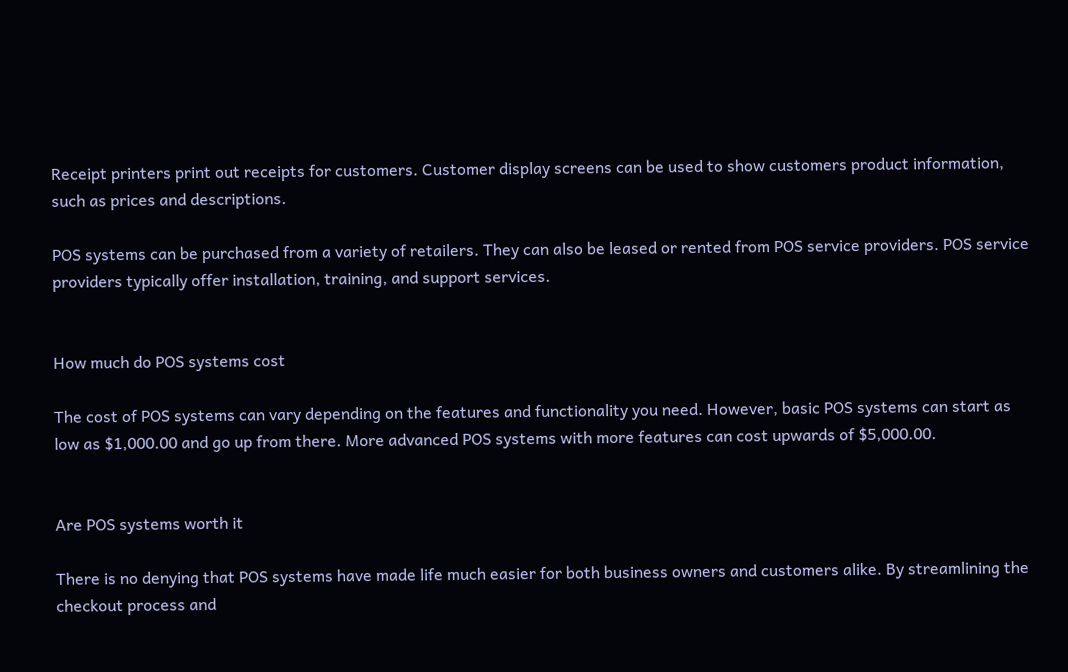Receipt printers print out receipts for customers. Customer display screens can be used to show customers product information, such as prices and descriptions.

POS systems can be purchased from a variety of retailers. They can also be leased or rented from POS service providers. POS service providers typically offer installation, training, and support services.


How much do POS systems cost

The cost of POS systems can vary depending on the features and functionality you need. However, basic POS systems can start as low as $1,000.00 and go up from there. More advanced POS systems with more features can cost upwards of $5,000.00.


Are POS systems worth it

There is no denying that POS systems have made life much easier for both business owners and customers alike. By streamlining the checkout process and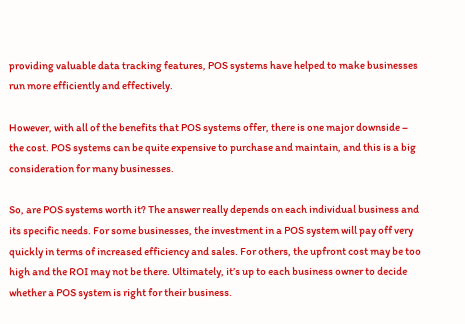providing valuable data tracking features, POS systems have helped to make businesses run more efficiently and effectively.

However, with all of the benefits that POS systems offer, there is one major downside – the cost. POS systems can be quite expensive to purchase and maintain, and this is a big consideration for many businesses.

So, are POS systems worth it? The answer really depends on each individual business and its specific needs. For some businesses, the investment in a POS system will pay off very quickly in terms of increased efficiency and sales. For others, the upfront cost may be too high and the ROI may not be there. Ultimately, it’s up to each business owner to decide whether a POS system is right for their business.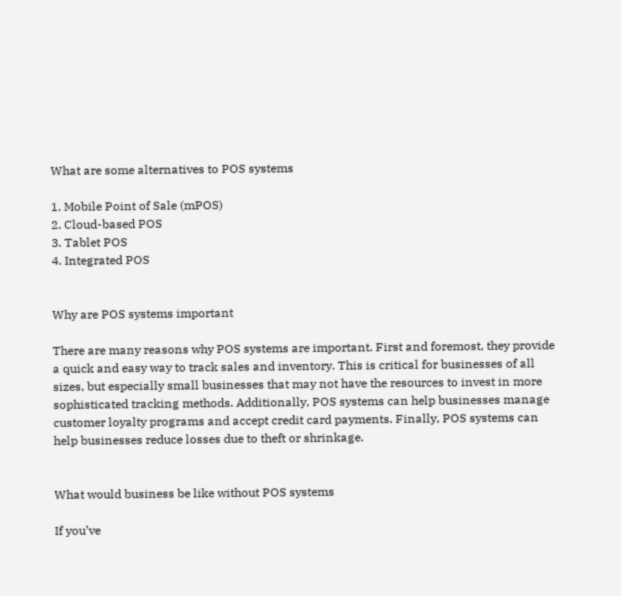What are some alternatives to POS systems

1. Mobile Point of Sale (mPOS)
2. Cloud-based POS
3. Tablet POS
4. Integrated POS


Why are POS systems important

There are many reasons why POS systems are important. First and foremost, they provide a quick and easy way to track sales and inventory. This is critical for businesses of all sizes, but especially small businesses that may not have the resources to invest in more sophisticated tracking methods. Additionally, POS systems can help businesses manage customer loyalty programs and accept credit card payments. Finally, POS systems can help businesses reduce losses due to theft or shrinkage.


What would business be like without POS systems

If you’ve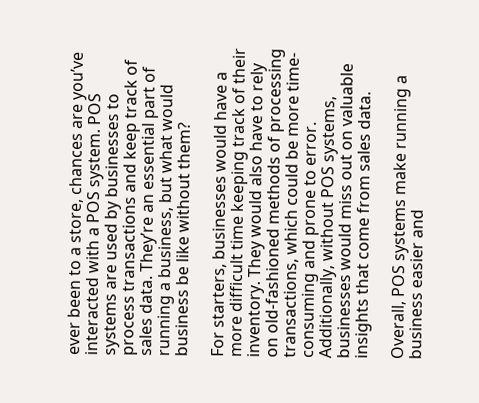ever been to a store, chances are you’ve interacted with a POS system. POS systems are used by businesses to process transactions and keep track of sales data. They’re an essential part of running a business, but what would business be like without them?

For starters, businesses would have a more difficult time keeping track of their inventory. They would also have to rely on old-fashioned methods of processing transactions, which could be more time-consuming and prone to error. Additionally, without POS systems, businesses would miss out on valuable insights that come from sales data.

Overall, POS systems make running a business easier and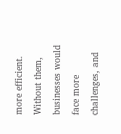more efficient. Without them, businesses would face more challenges, and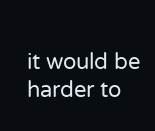it would be harder to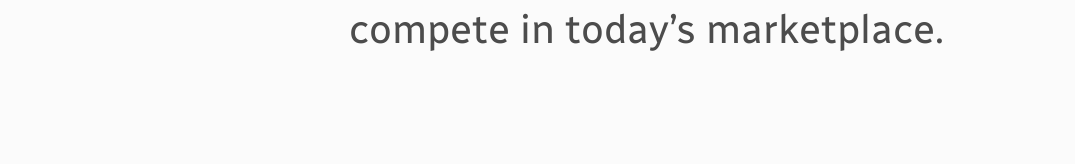compete in today’s marketplace.